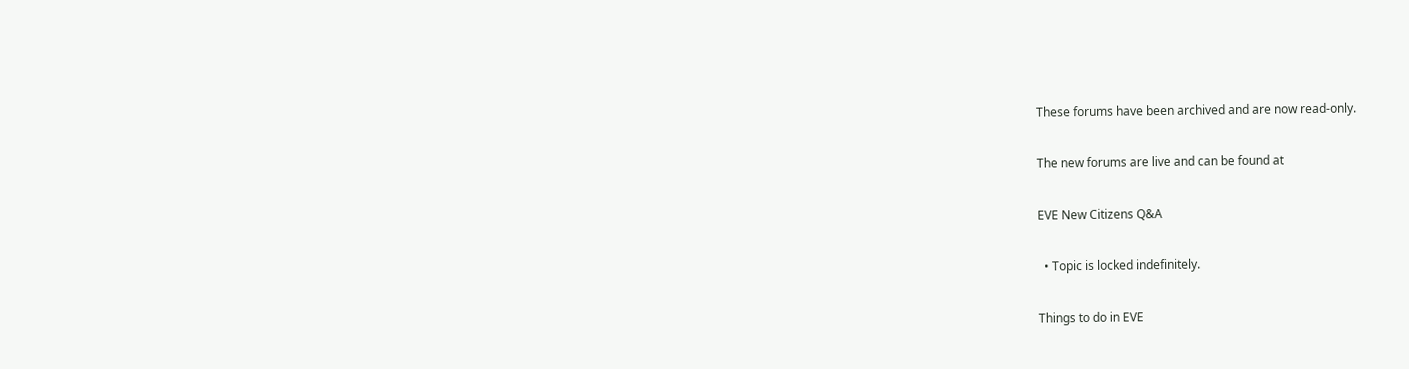These forums have been archived and are now read-only.

The new forums are live and can be found at

EVE New Citizens Q&A

  • Topic is locked indefinitely.

Things to do in EVE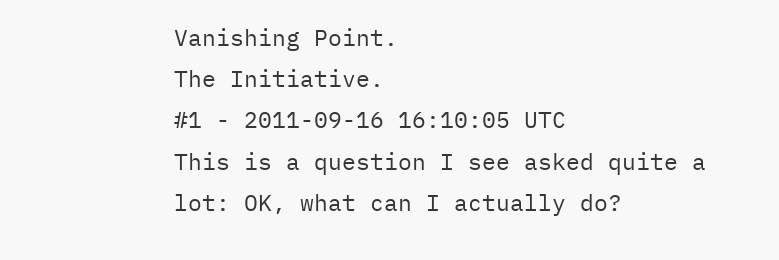Vanishing Point.
The Initiative.
#1 - 2011-09-16 16:10:05 UTC
This is a question I see asked quite a lot: OK, what can I actually do?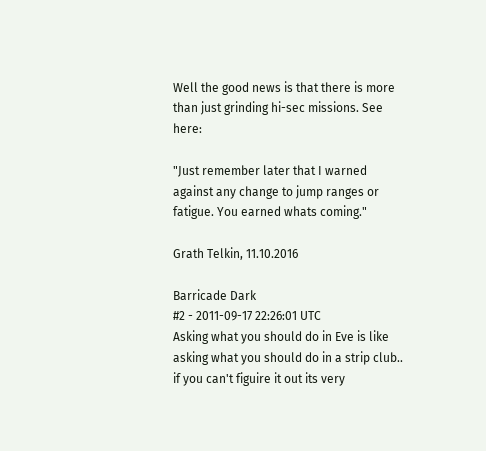Well the good news is that there is more than just grinding hi-sec missions. See here:

"Just remember later that I warned against any change to jump ranges or fatigue. You earned whats coming."

Grath Telkin, 11.10.2016

Barricade Dark
#2 - 2011-09-17 22:26:01 UTC
Asking what you should do in Eve is like asking what you should do in a strip club.. if you can't figuire it out its very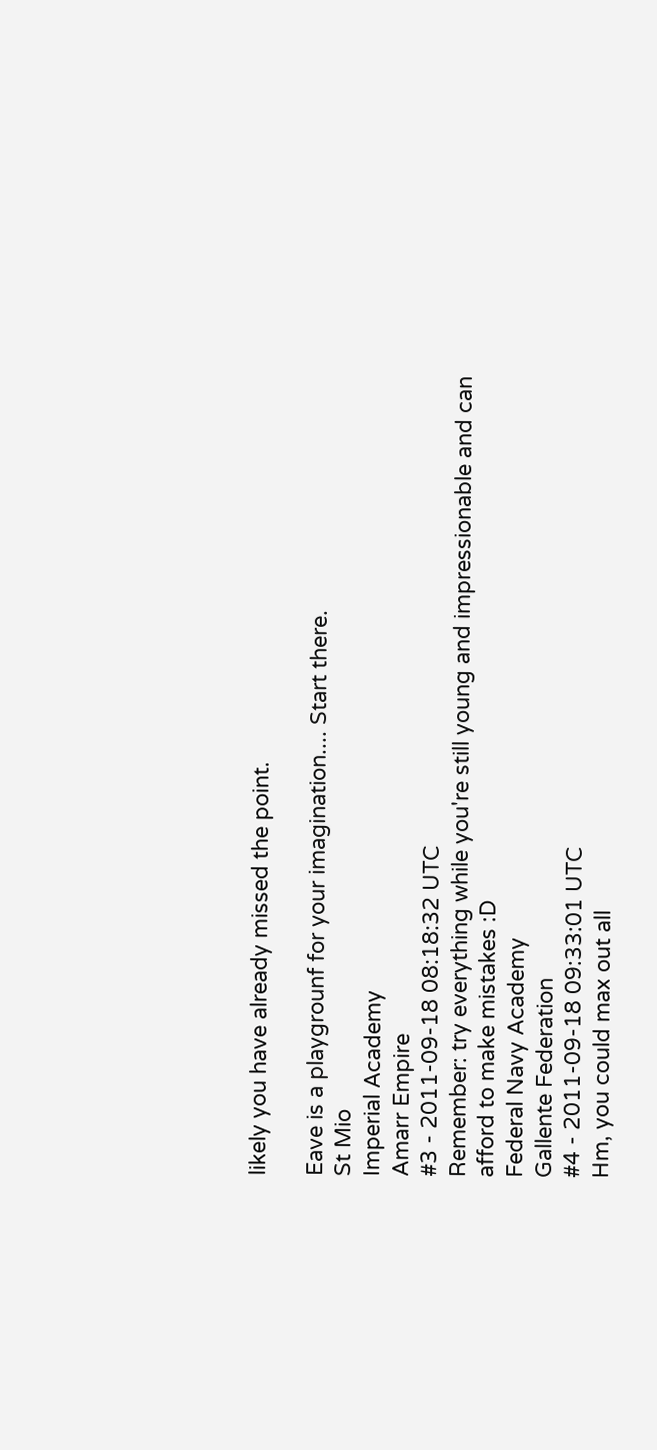likely you have already missed the point.

Eave is a playgrounf for your imagination.... Start there.
St Mio
Imperial Academy
Amarr Empire
#3 - 2011-09-18 08:18:32 UTC
Remember: try everything while you're still young and impressionable and can afford to make mistakes :D
Federal Navy Academy
Gallente Federation
#4 - 2011-09-18 09:33:01 UTC
Hm, you could max out all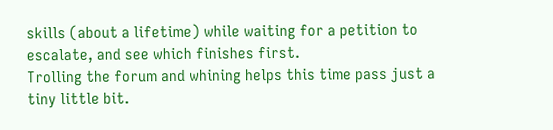skills (about a lifetime) while waiting for a petition to escalate, and see which finishes first.
Trolling the forum and whining helps this time pass just a tiny little bit.